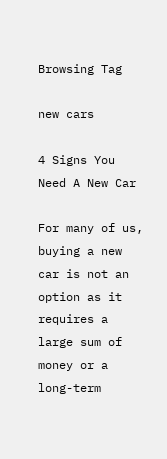Browsing Tag

new cars

4 Signs You Need A New Car

For many of us, buying a new car is not an option as it requires a large sum of money or a long-term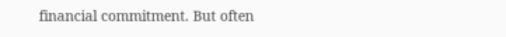financial commitment. But often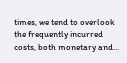times, we tend to overlook the frequently incurred costs, both monetary and…